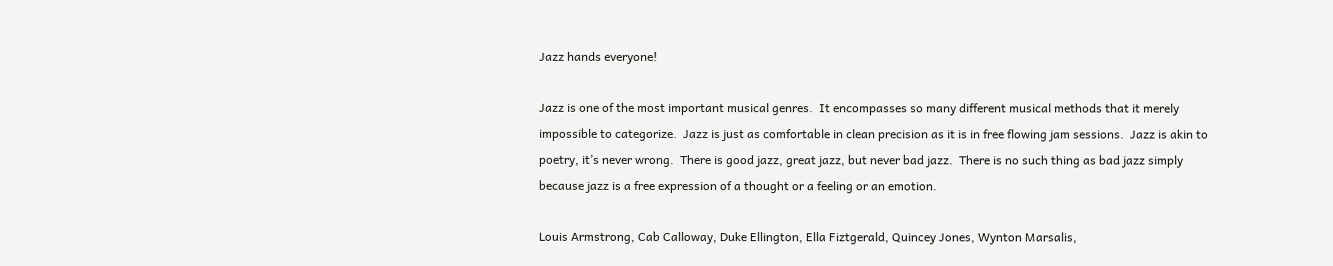Jazz hands everyone!

Jazz is one of the most important musical genres.  It encompasses so many different musical methods that it merely impossible to categorize.  Jazz is just as comfortable in clean precision as it is in free flowing jam sessions.  Jazz is akin to poetry, it’s never wrong.  There is good jazz, great jazz, but never bad jazz.  There is no such thing as bad jazz simply because jazz is a free expression of a thought or a feeling or an emotion.

Louis Armstrong, Cab Calloway, Duke Ellington, Ella Fiztgerald, Quincey Jones, Wynton Marsalis,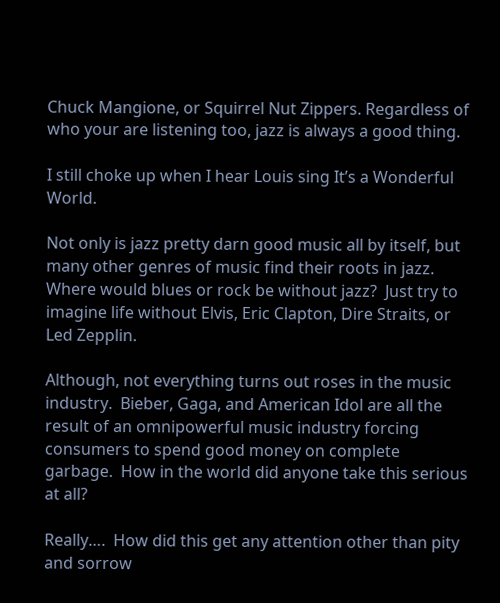Chuck Mangione, or Squirrel Nut Zippers. Regardless of who your are listening too, jazz is always a good thing.

I still choke up when I hear Louis sing It’s a Wonderful World.

Not only is jazz pretty darn good music all by itself, but many other genres of music find their roots in jazz.  Where would blues or rock be without jazz?  Just try to imagine life without Elvis, Eric Clapton, Dire Straits, or Led Zepplin.

Although, not everything turns out roses in the music industry.  Bieber, Gaga, and American Idol are all the result of an omnipowerful music industry forcing consumers to spend good money on complete garbage.  How in the world did anyone take this serious at all?

Really….  How did this get any attention other than pity and sorrow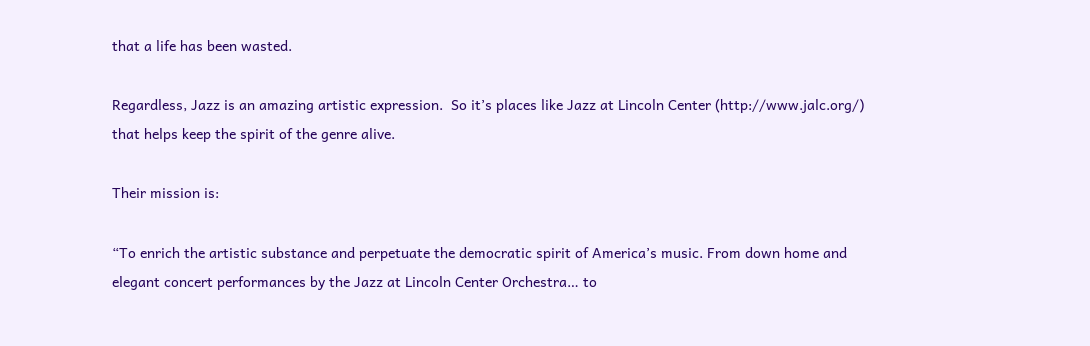that a life has been wasted.

Regardless, Jazz is an amazing artistic expression.  So it’s places like Jazz at Lincoln Center (http://www.jalc.org/) that helps keep the spirit of the genre alive.

Their mission is:

“To enrich the artistic substance and perpetuate the democratic spirit of America’s music. From down home and elegant concert performances by the Jazz at Lincoln Center Orchestra… to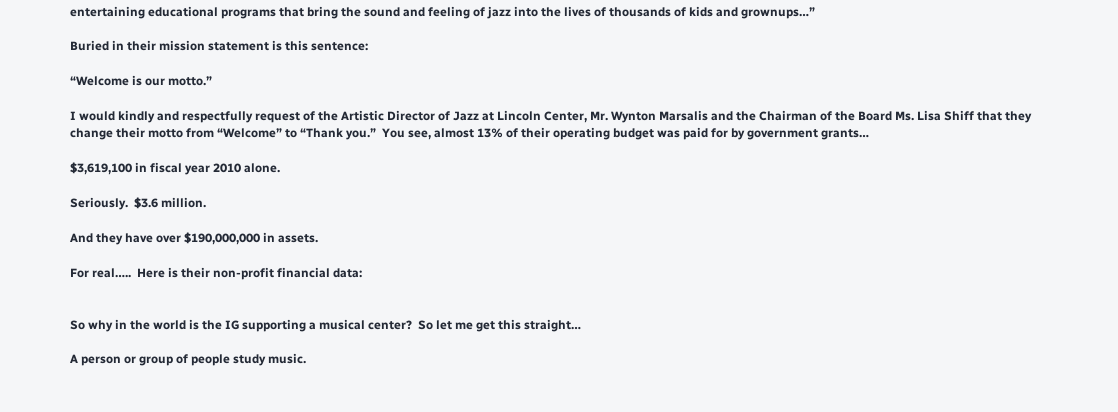entertaining educational programs that bring the sound and feeling of jazz into the lives of thousands of kids and grownups…”

Buried in their mission statement is this sentence:

“Welcome is our motto.”

I would kindly and respectfully request of the Artistic Director of Jazz at Lincoln Center, Mr. Wynton Marsalis and the Chairman of the Board Ms. Lisa Shiff that they change their motto from “Welcome” to “Thank you.”  You see, almost 13% of their operating budget was paid for by government grants…

$3,619,100 in fiscal year 2010 alone.

Seriously.  $3.6 million.

And they have over $190,000,000 in assets.

For real…..  Here is their non-profit financial data:


So why in the world is the IG supporting a musical center?  So let me get this straight…

A person or group of people study music.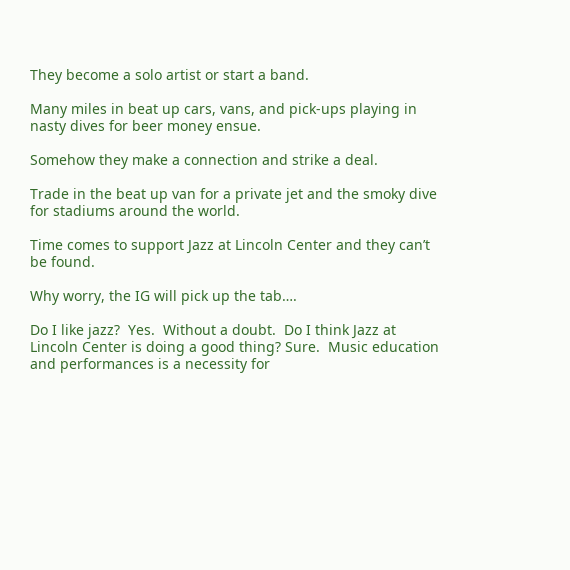They become a solo artist or start a band.

Many miles in beat up cars, vans, and pick-ups playing in nasty dives for beer money ensue.

Somehow they make a connection and strike a deal.

Trade in the beat up van for a private jet and the smoky dive for stadiums around the world.

Time comes to support Jazz at Lincoln Center and they can’t be found.

Why worry, the IG will pick up the tab….

Do I like jazz?  Yes.  Without a doubt.  Do I think Jazz at Lincoln Center is doing a good thing? Sure.  Music education and performances is a necessity for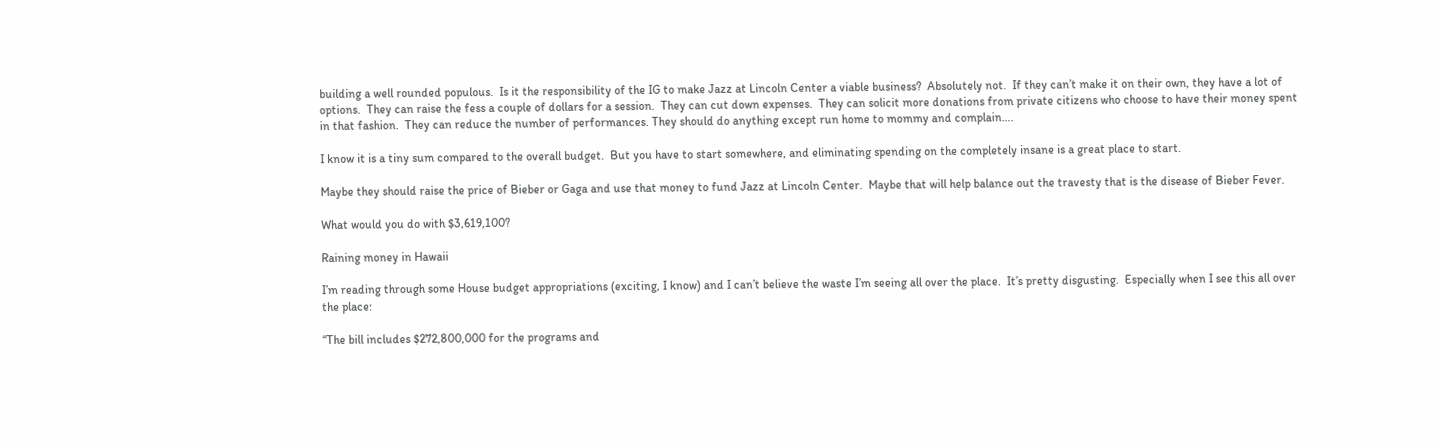building a well rounded populous.  Is it the responsibility of the IG to make Jazz at Lincoln Center a viable business?  Absolutely not.  If they can’t make it on their own, they have a lot of options.  They can raise the fess a couple of dollars for a session.  They can cut down expenses.  They can solicit more donations from private citizens who choose to have their money spent in that fashion.  They can reduce the number of performances. They should do anything except run home to mommy and complain….

I know it is a tiny sum compared to the overall budget.  But you have to start somewhere, and eliminating spending on the completely insane is a great place to start.

Maybe they should raise the price of Bieber or Gaga and use that money to fund Jazz at Lincoln Center.  Maybe that will help balance out the travesty that is the disease of Bieber Fever.

What would you do with $3,619,100?

Raining money in Hawaii

I’m reading through some House budget appropriations (exciting, I know) and I can’t believe the waste I’m seeing all over the place.  It’s pretty disgusting.  Especially when I see this all over the place:

“The bill includes $272,800,000 for the programs and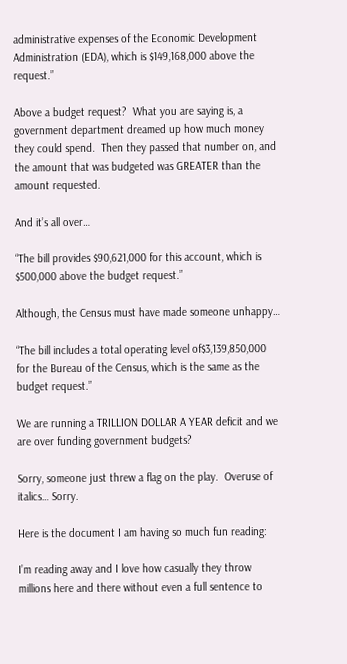administrative expenses of the Economic Development Administration (EDA), which is $149,168,000 above the request.”

Above a budget request?  What you are saying is, a government department dreamed up how much money they could spend.  Then they passed that number on, and the amount that was budgeted was GREATER than the amount requested.

And it’s all over…

“The bill provides $90,621,000 for this account, which is $500,000 above the budget request.”

Although, the Census must have made someone unhappy…

“The bill includes a total operating level of$3,139,850,000 for the Bureau of the Census, which is the same as the budget request.”

We are running a TRILLION DOLLAR A YEAR deficit and we are over funding government budgets?

Sorry, someone just threw a flag on the play.  Overuse of italics… Sorry.

Here is the document I am having so much fun reading:

I’m reading away and I love how casually they throw millions here and there without even a full sentence to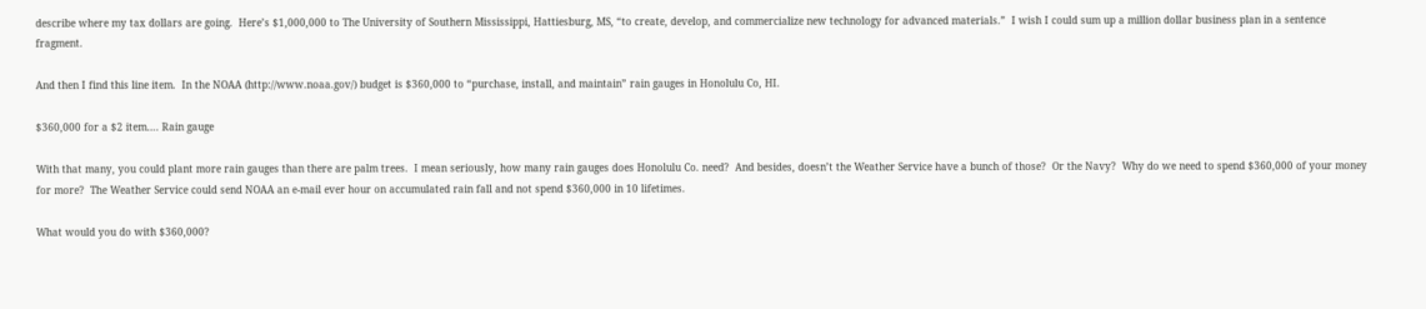describe where my tax dollars are going.  Here’s $1,000,000 to The University of Southern Mississippi, Hattiesburg, MS, “to create, develop, and commercialize new technology for advanced materials.”  I wish I could sum up a million dollar business plan in a sentence fragment.

And then I find this line item.  In the NOAA (http://www.noaa.gov/) budget is $360,000 to “purchase, install, and maintain” rain gauges in Honolulu Co, HI.

$360,000 for a $2 item…. Rain gauge

With that many, you could plant more rain gauges than there are palm trees.  I mean seriously, how many rain gauges does Honolulu Co. need?  And besides, doesn’t the Weather Service have a bunch of those?  Or the Navy?  Why do we need to spend $360,000 of your money for more?  The Weather Service could send NOAA an e-mail ever hour on accumulated rain fall and not spend $360,000 in 10 lifetimes.

What would you do with $360,000?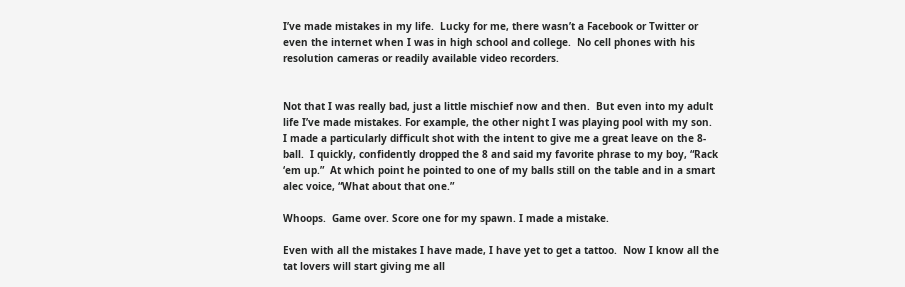I’ve made mistakes in my life.  Lucky for me, there wasn’t a Facebook or Twitter or even the internet when I was in high school and college.  No cell phones with his resolution cameras or readily available video recorders.


Not that I was really bad, just a little mischief now and then.  But even into my adult life I’ve made mistakes. For example, the other night I was playing pool with my son.  I made a particularly difficult shot with the intent to give me a great leave on the 8-ball.  I quickly, confidently dropped the 8 and said my favorite phrase to my boy, “Rack ‘em up.”  At which point he pointed to one of my balls still on the table and in a smart alec voice, “What about that one.”

Whoops.  Game over. Score one for my spawn. I made a mistake.

Even with all the mistakes I have made, I have yet to get a tattoo.  Now I know all the tat lovers will start giving me all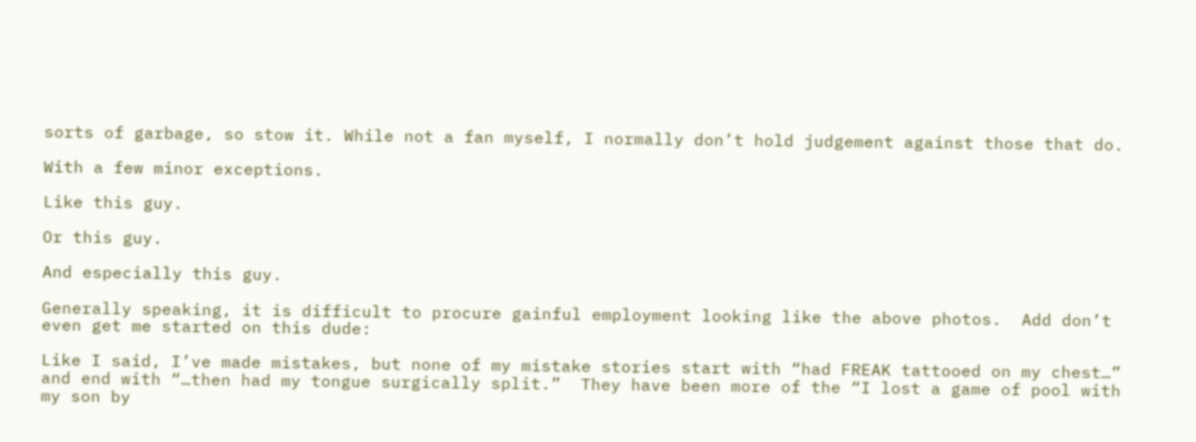sorts of garbage, so stow it. While not a fan myself, I normally don’t hold judgement against those that do.

With a few minor exceptions.

Like this guy.

Or this guy.

And especially this guy.

Generally speaking, it is difficult to procure gainful employment looking like the above photos.  Add don’t even get me started on this dude:

Like I said, I’ve made mistakes, but none of my mistake stories start with “had FREAK tattooed on my chest…” and end with “…then had my tongue surgically split.”  They have been more of the “I lost a game of pool with my son by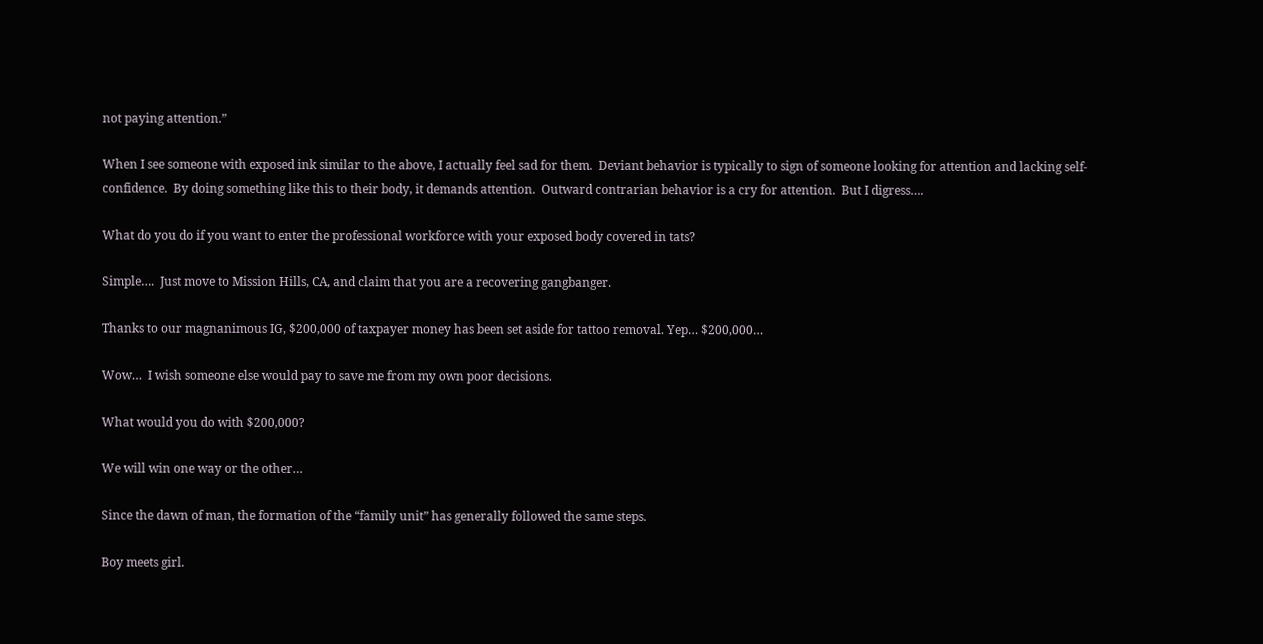not paying attention.”

When I see someone with exposed ink similar to the above, I actually feel sad for them.  Deviant behavior is typically to sign of someone looking for attention and lacking self-confidence.  By doing something like this to their body, it demands attention.  Outward contrarian behavior is a cry for attention.  But I digress….

What do you do if you want to enter the professional workforce with your exposed body covered in tats?

Simple….  Just move to Mission Hills, CA, and claim that you are a recovering gangbanger.

Thanks to our magnanimous IG, $200,000 of taxpayer money has been set aside for tattoo removal. Yep… $200,000…

Wow…  I wish someone else would pay to save me from my own poor decisions.

What would you do with $200,000?

We will win one way or the other…

Since the dawn of man, the formation of the “family unit” has generally followed the same steps.

Boy meets girl.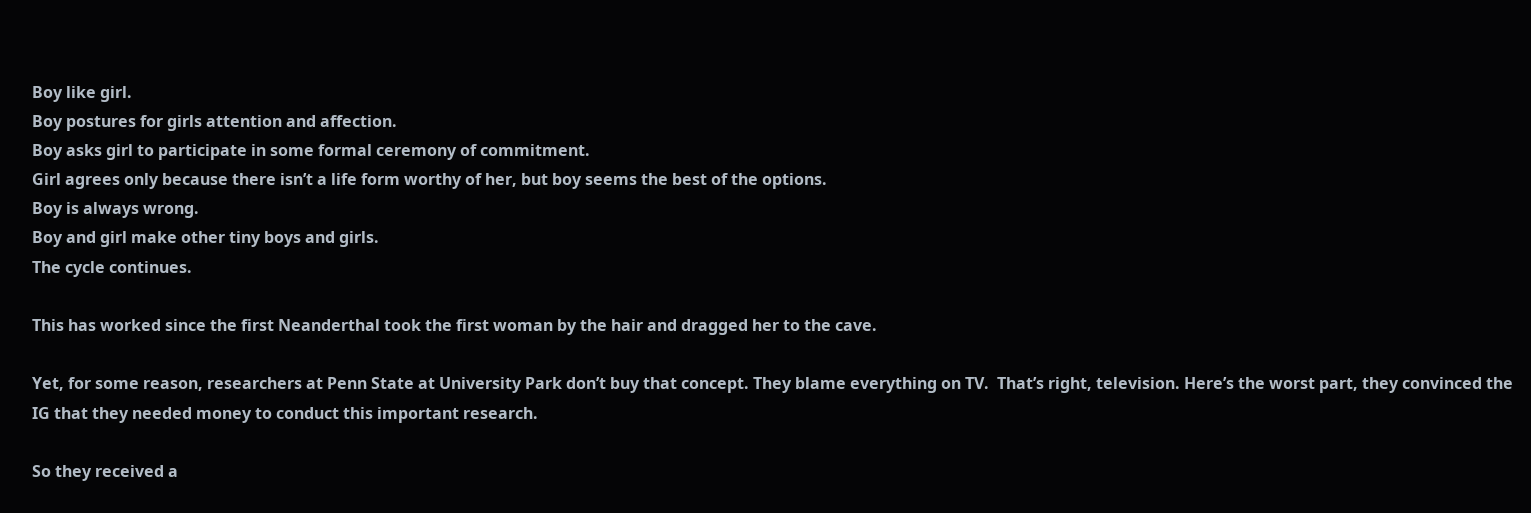Boy like girl.
Boy postures for girls attention and affection.
Boy asks girl to participate in some formal ceremony of commitment.
Girl agrees only because there isn’t a life form worthy of her, but boy seems the best of the options.
Boy is always wrong.
Boy and girl make other tiny boys and girls.
The cycle continues.

This has worked since the first Neanderthal took the first woman by the hair and dragged her to the cave.

Yet, for some reason, researchers at Penn State at University Park don’t buy that concept. They blame everything on TV.  That’s right, television. Here’s the worst part, they convinced the IG that they needed money to conduct this important research.

So they received a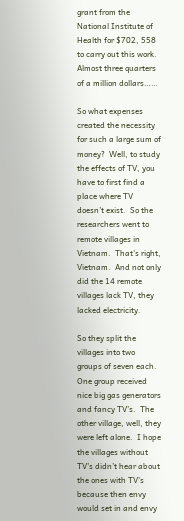grant from the National Institute of Health for $702, 558 to carry out this work.  Almost three quarters of a million dollars……

So what expenses created the necessity for such a large sum of money?  Well, to study the effects of TV, you have to first find a place where TV doesn’t exist.  So the researchers went to remote villages in Vietnam.  That’s right, Vietnam.  And not only did the 14 remote villages lack TV, they lacked electricity.

So they split the villages into two groups of seven each.  One group received nice big gas generators and fancy TV’s.  The other village, well, they were left alone.  I hope the villages without TV’s didn’t hear about the ones with TV’s because then envy would set in and envy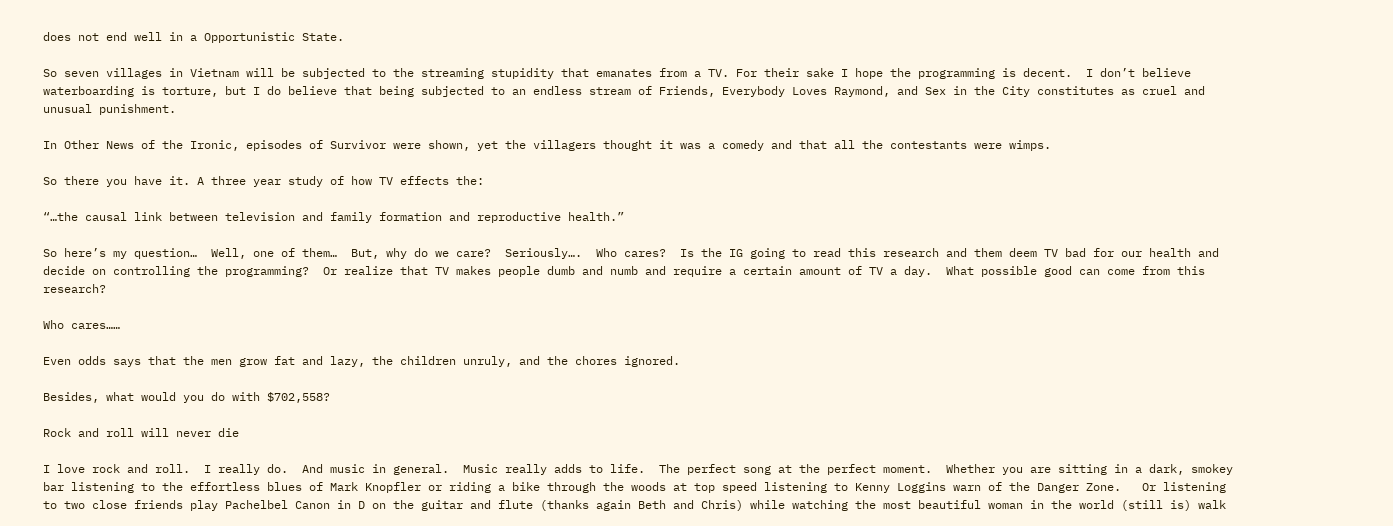does not end well in a Opportunistic State.

So seven villages in Vietnam will be subjected to the streaming stupidity that emanates from a TV. For their sake I hope the programming is decent.  I don’t believe waterboarding is torture, but I do believe that being subjected to an endless stream of Friends, Everybody Loves Raymond, and Sex in the City constitutes as cruel and unusual punishment.

In Other News of the Ironic, episodes of Survivor were shown, yet the villagers thought it was a comedy and that all the contestants were wimps.

So there you have it. A three year study of how TV effects the:

“…the causal link between television and family formation and reproductive health.”

So here’s my question…  Well, one of them…  But, why do we care?  Seriously….  Who cares?  Is the IG going to read this research and them deem TV bad for our health and decide on controlling the programming?  Or realize that TV makes people dumb and numb and require a certain amount of TV a day.  What possible good can come from this research?

Who cares……

Even odds says that the men grow fat and lazy, the children unruly, and the chores ignored.

Besides, what would you do with $702,558?

Rock and roll will never die

I love rock and roll.  I really do.  And music in general.  Music really adds to life.  The perfect song at the perfect moment.  Whether you are sitting in a dark, smokey bar listening to the effortless blues of Mark Knopfler or riding a bike through the woods at top speed listening to Kenny Loggins warn of the Danger Zone.   Or listening to two close friends play Pachelbel Canon in D on the guitar and flute (thanks again Beth and Chris) while watching the most beautiful woman in the world (still is) walk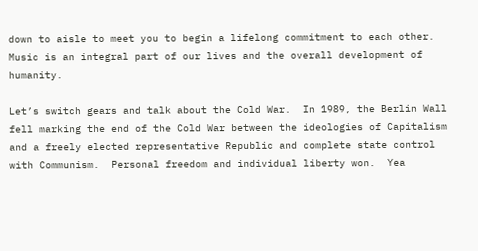down to aisle to meet you to begin a lifelong commitment to each other.  Music is an integral part of our lives and the overall development of humanity.

Let’s switch gears and talk about the Cold War.  In 1989, the Berlin Wall fell marking the end of the Cold War between the ideologies of Capitalism and a freely elected representative Republic and complete state control with Communism.  Personal freedom and individual liberty won.  Yea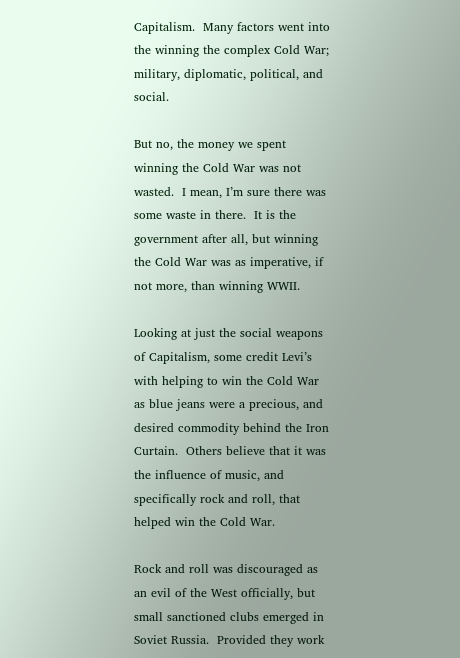Capitalism.  Many factors went into the winning the complex Cold War; military, diplomatic, political, and social.

But no, the money we spent winning the Cold War was not wasted.  I mean, I’m sure there was some waste in there.  It is the government after all, but winning the Cold War was as imperative, if not more, than winning WWII.

Looking at just the social weapons of Capitalism, some credit Levi’s with helping to win the Cold War as blue jeans were a precious, and desired commodity behind the Iron Curtain.  Others believe that it was the influence of music, and specifically rock and roll, that helped win the Cold War.

Rock and roll was discouraged as an evil of the West officially, but small sanctioned clubs emerged in Soviet Russia.  Provided they work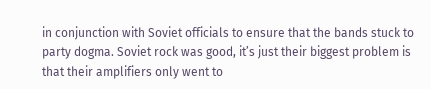in conjunction with Soviet officials to ensure that the bands stuck to party dogma. Soviet rock was good, it’s just their biggest problem is that their amplifiers only went to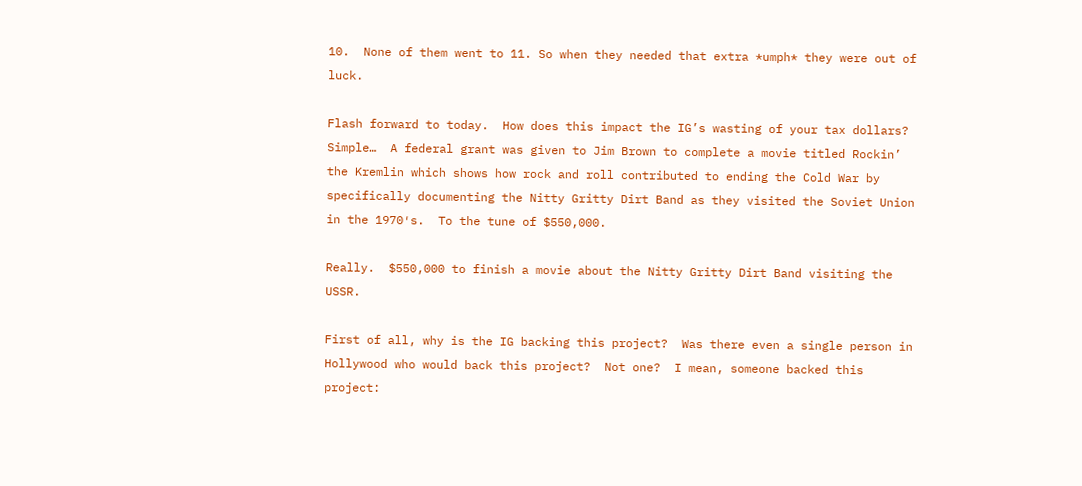10.  None of them went to 11. So when they needed that extra *umph* they were out of luck.

Flash forward to today.  How does this impact the IG’s wasting of your tax dollars? Simple…  A federal grant was given to Jim Brown to complete a movie titled Rockin’ the Kremlin which shows how rock and roll contributed to ending the Cold War by specifically documenting the Nitty Gritty Dirt Band as they visited the Soviet Union in the 1970′s.  To the tune of $550,000.

Really.  $550,000 to finish a movie about the Nitty Gritty Dirt Band visiting the USSR.

First of all, why is the IG backing this project?  Was there even a single person in Hollywood who would back this project?  Not one?  I mean, someone backed this project: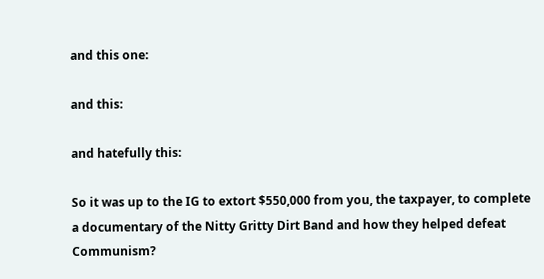and this one:

and this:

and hatefully this:

So it was up to the IG to extort $550,000 from you, the taxpayer, to complete a documentary of the Nitty Gritty Dirt Band and how they helped defeat Communism?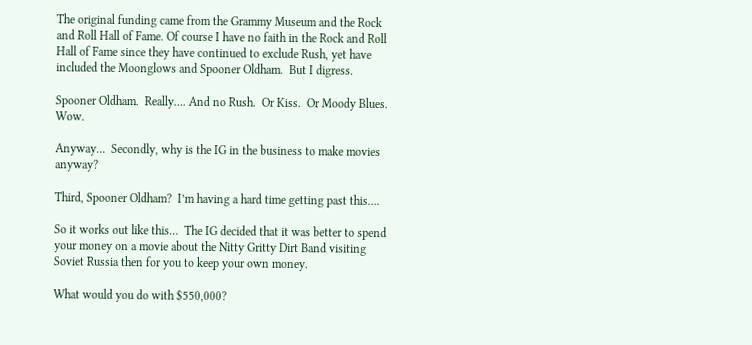The original funding came from the Grammy Museum and the Rock and Roll Hall of Fame. Of course I have no faith in the Rock and Roll Hall of Fame since they have continued to exclude Rush, yet have included the Moonglows and Spooner Oldham.  But I digress.

Spooner Oldham.  Really…. And no Rush.  Or Kiss.  Or Moody Blues.  Wow.

Anyway…  Secondly, why is the IG in the business to make movies anyway?

Third, Spooner Oldham?  I’m having a hard time getting past this….

So it works out like this…  The IG decided that it was better to spend your money on a movie about the Nitty Gritty Dirt Band visiting Soviet Russia then for you to keep your own money.

What would you do with $550,000?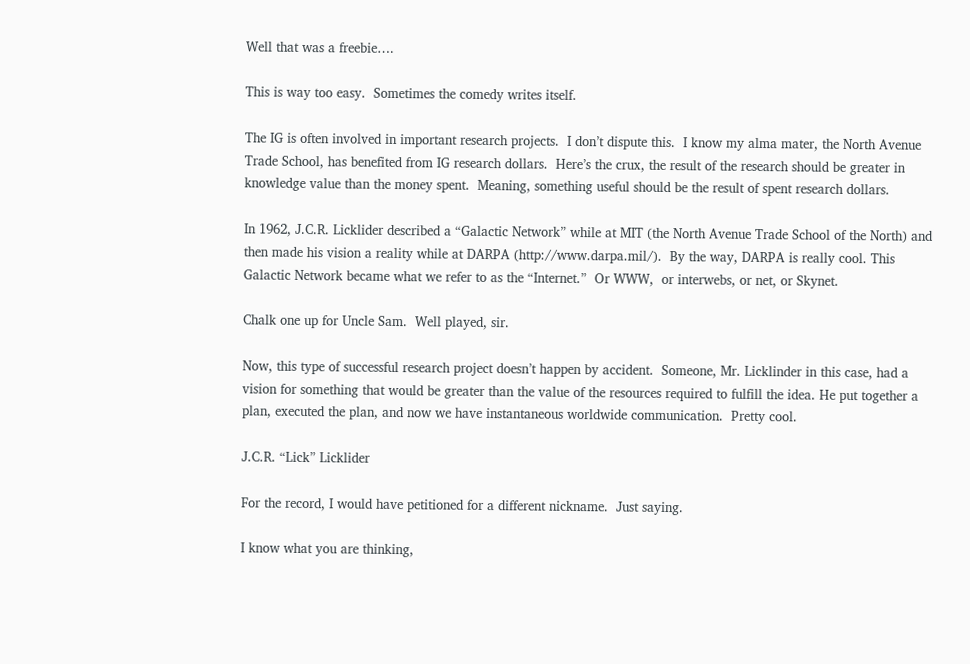Well that was a freebie….

This is way too easy.  Sometimes the comedy writes itself.

The IG is often involved in important research projects.  I don’t dispute this.  I know my alma mater, the North Avenue Trade School, has benefited from IG research dollars.  Here’s the crux, the result of the research should be greater in knowledge value than the money spent.  Meaning, something useful should be the result of spent research dollars.

In 1962, J.C.R. Licklider described a “Galactic Network” while at MIT (the North Avenue Trade School of the North) and then made his vision a reality while at DARPA (http://www.darpa.mil/).  By the way, DARPA is really cool. This Galactic Network became what we refer to as the “Internet.”  Or WWW,  or interwebs, or net, or Skynet.

Chalk one up for Uncle Sam.  Well played, sir.

Now, this type of successful research project doesn’t happen by accident.  Someone, Mr. Licklinder in this case, had a vision for something that would be greater than the value of the resources required to fulfill the idea. He put together a plan, executed the plan, and now we have instantaneous worldwide communication.  Pretty cool.

J.C.R. “Lick” Licklider

For the record, I would have petitioned for a different nickname.  Just saying.

I know what you are thinking,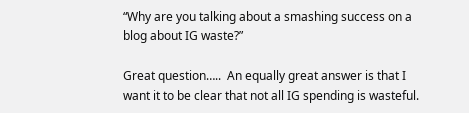“Why are you talking about a smashing success on a blog about IG waste?”

Great question…..  An equally great answer is that I want it to be clear that not all IG spending is wasteful.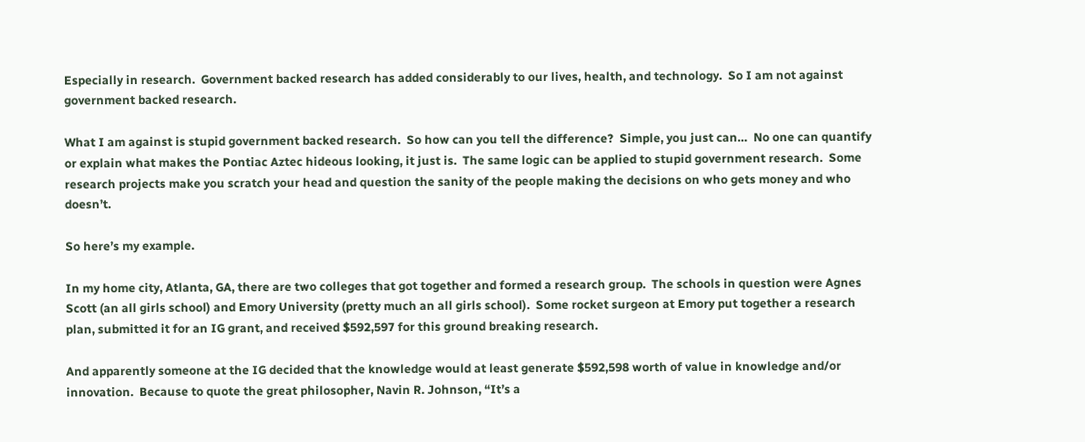Especially in research.  Government backed research has added considerably to our lives, health, and technology.  So I am not against government backed research.

What I am against is stupid government backed research.  So how can you tell the difference?  Simple, you just can…  No one can quantify or explain what makes the Pontiac Aztec hideous looking, it just is.  The same logic can be applied to stupid government research.  Some research projects make you scratch your head and question the sanity of the people making the decisions on who gets money and who doesn’t.

So here’s my example.

In my home city, Atlanta, GA, there are two colleges that got together and formed a research group.  The schools in question were Agnes Scott (an all girls school) and Emory University (pretty much an all girls school).  Some rocket surgeon at Emory put together a research plan, submitted it for an IG grant, and received $592,597 for this ground breaking research.

And apparently someone at the IG decided that the knowledge would at least generate $592,598 worth of value in knowledge and/or innovation.  Because to quote the great philosopher, Navin R. Johnson, “It’s a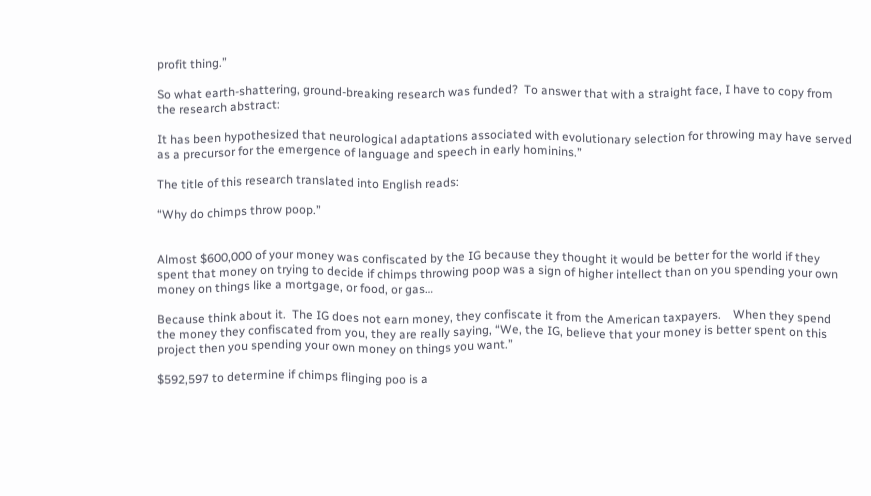profit thing.”

So what earth-shattering, ground-breaking research was funded?  To answer that with a straight face, I have to copy from the research abstract:

It has been hypothesized that neurological adaptations associated with evolutionary selection for throwing may have served as a precursor for the emergence of language and speech in early hominins.”

The title of this research translated into English reads:

“Why do chimps throw poop.”


Almost $600,000 of your money was confiscated by the IG because they thought it would be better for the world if they spent that money on trying to decide if chimps throwing poop was a sign of higher intellect than on you spending your own money on things like a mortgage, or food, or gas…

Because think about it.  The IG does not earn money, they confiscate it from the American taxpayers.    When they spend the money they confiscated from you, they are really saying, “We, the IG, believe that your money is better spent on this project then you spending your own money on things you want.”

$592,597 to determine if chimps flinging poo is a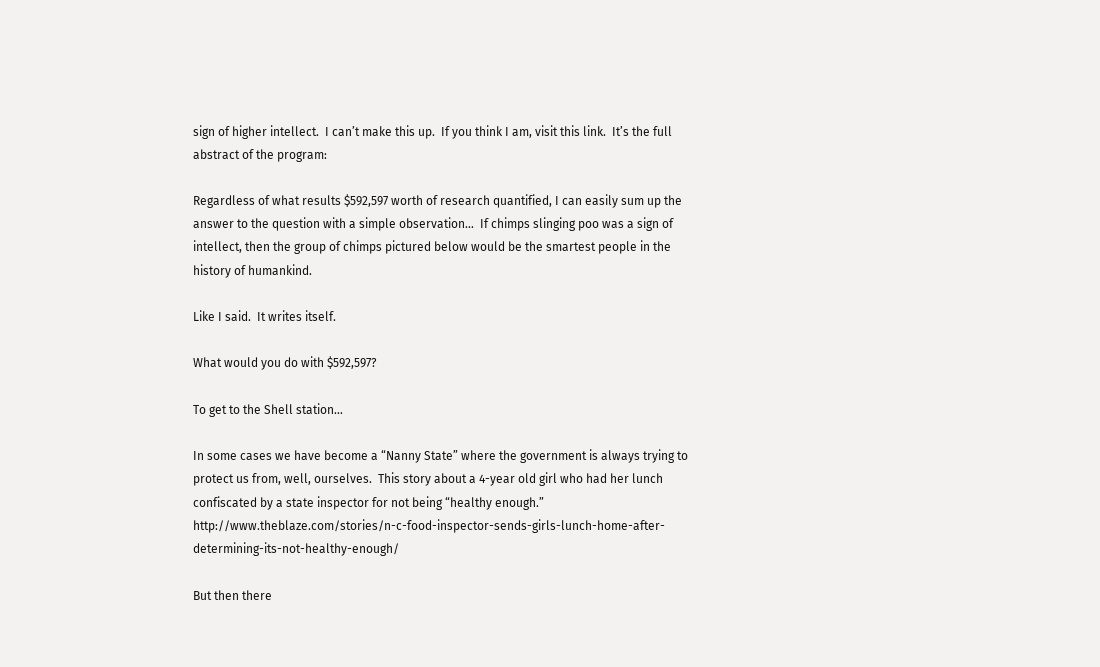sign of higher intellect.  I can’t make this up.  If you think I am, visit this link.  It’s the full abstract of the program:

Regardless of what results $592,597 worth of research quantified, I can easily sum up the answer to the question with a simple observation…  If chimps slinging poo was a sign of intellect, then the group of chimps pictured below would be the smartest people in the history of humankind.

Like I said.  It writes itself.

What would you do with $592,597?

To get to the Shell station…

In some cases we have become a “Nanny State” where the government is always trying to protect us from, well, ourselves.  This story about a 4-year old girl who had her lunch confiscated by a state inspector for not being “healthy enough.” http://www.theblaze.com/stories/n-c-food-inspector-sends-girls-lunch-home-after-determining-its-not-healthy-enough/

But then there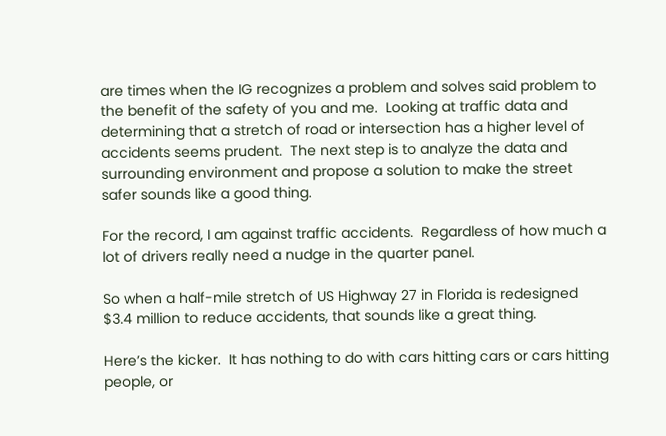are times when the IG recognizes a problem and solves said problem to the benefit of the safety of you and me.  Looking at traffic data and determining that a stretch of road or intersection has a higher level of accidents seems prudent.  The next step is to analyze the data and surrounding environment and propose a solution to make the street safer sounds like a good thing.

For the record, I am against traffic accidents.  Regardless of how much a lot of drivers really need a nudge in the quarter panel.

So when a half-mile stretch of US Highway 27 in Florida is redesigned $3.4 million to reduce accidents, that sounds like a great thing.

Here’s the kicker.  It has nothing to do with cars hitting cars or cars hitting people, or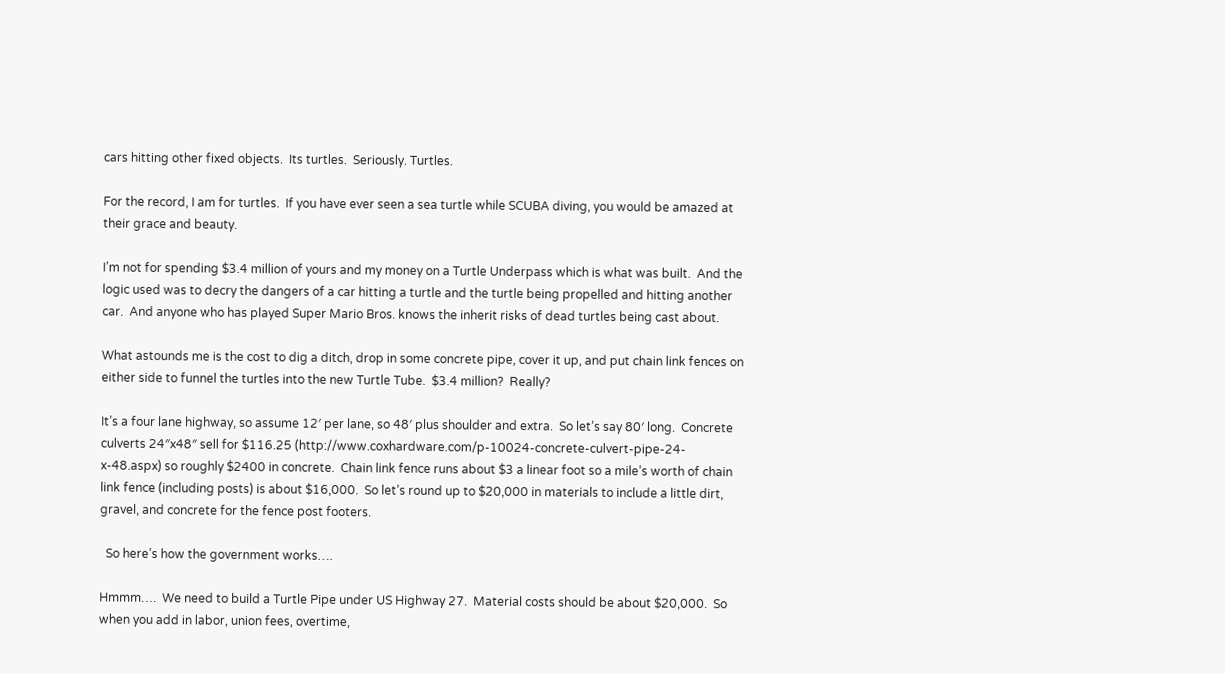cars hitting other fixed objects.  Its turtles.  Seriously. Turtles.

For the record, I am for turtles.  If you have ever seen a sea turtle while SCUBA diving, you would be amazed at their grace and beauty.

I’m not for spending $3.4 million of yours and my money on a Turtle Underpass which is what was built.  And the logic used was to decry the dangers of a car hitting a turtle and the turtle being propelled and hitting another car.  And anyone who has played Super Mario Bros. knows the inherit risks of dead turtles being cast about.

What astounds me is the cost to dig a ditch, drop in some concrete pipe, cover it up, and put chain link fences on either side to funnel the turtles into the new Turtle Tube.  $3.4 million?  Really?

It’s a four lane highway, so assume 12′ per lane, so 48′ plus shoulder and extra.  So let’s say 80′ long.  Concrete culverts 24″x48″ sell for $116.25 (http://www.coxhardware.com/p-10024-concrete-culvert-pipe-24-x-48.aspx) so roughly $2400 in concrete.  Chain link fence runs about $3 a linear foot so a mile’s worth of chain link fence (including posts) is about $16,000.  So let’s round up to $20,000 in materials to include a little dirt, gravel, and concrete for the fence post footers.

  So here’s how the government works….

Hmmm….  We need to build a Turtle Pipe under US Highway 27.  Material costs should be about $20,000.  So when you add in labor, union fees, overtime,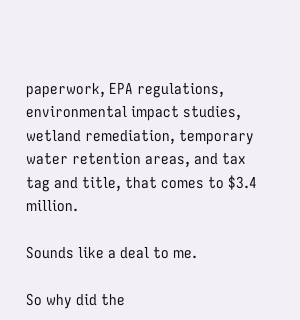paperwork, EPA regulations, environmental impact studies, wetland remediation, temporary water retention areas, and tax tag and title, that comes to $3.4 million.

Sounds like a deal to me.

So why did the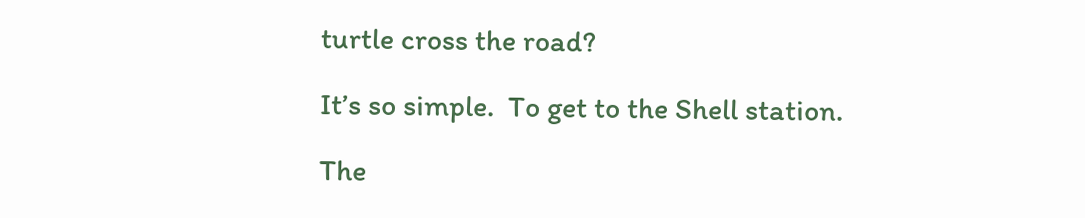turtle cross the road?

It’s so simple.  To get to the Shell station.

The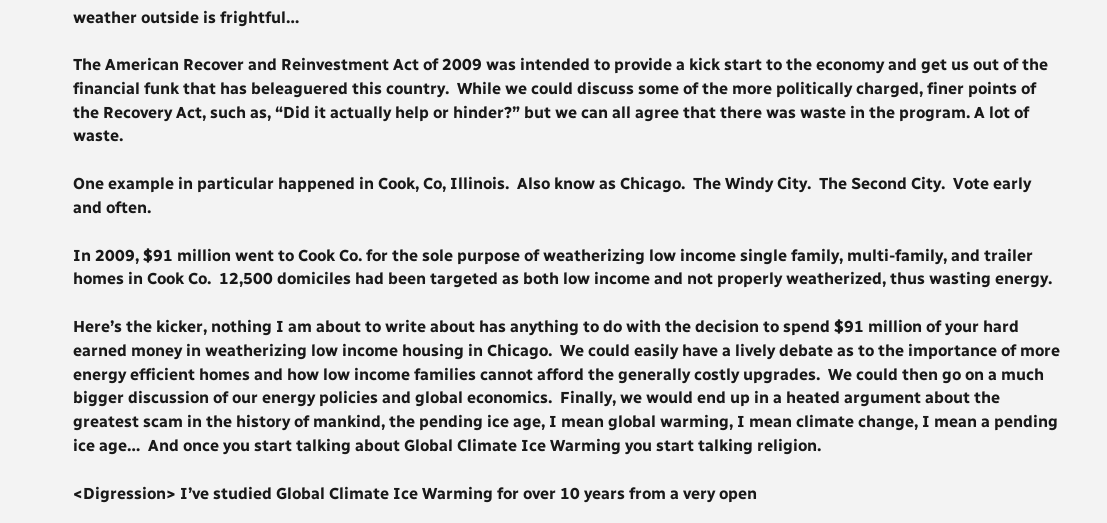weather outside is frightful…

The American Recover and Reinvestment Act of 2009 was intended to provide a kick start to the economy and get us out of the financial funk that has beleaguered this country.  While we could discuss some of the more politically charged, finer points of the Recovery Act, such as, “Did it actually help or hinder?” but we can all agree that there was waste in the program. A lot of waste.

One example in particular happened in Cook, Co, Illinois.  Also know as Chicago.  The Windy City.  The Second City.  Vote early and often.

In 2009, $91 million went to Cook Co. for the sole purpose of weatherizing low income single family, multi-family, and trailer homes in Cook Co.  12,500 domiciles had been targeted as both low income and not properly weatherized, thus wasting energy.

Here’s the kicker, nothing I am about to write about has anything to do with the decision to spend $91 million of your hard earned money in weatherizing low income housing in Chicago.  We could easily have a lively debate as to the importance of more energy efficient homes and how low income families cannot afford the generally costly upgrades.  We could then go on a much bigger discussion of our energy policies and global economics.  Finally, we would end up in a heated argument about the greatest scam in the history of mankind, the pending ice age, I mean global warming, I mean climate change, I mean a pending ice age…  And once you start talking about Global Climate Ice Warming you start talking religion.

<Digression> I’ve studied Global Climate Ice Warming for over 10 years from a very open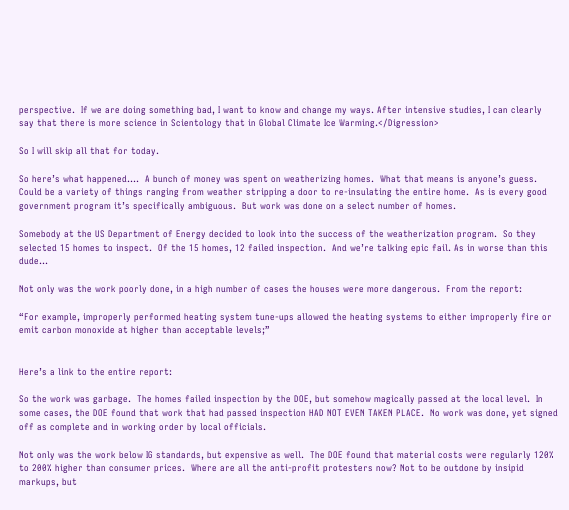perspective.  If we are doing something bad, I want to know and change my ways. After intensive studies, I can clearly say that there is more science in Scientology that in Global Climate Ice Warming.</Digression>

So I will skip all that for today.

So here’s what happened….  A bunch of money was spent on weatherizing homes.  What that means is anyone’s guess.  Could be a variety of things ranging from weather stripping a door to re-insulating the entire home.  As is every good government program it’s specifically ambiguous.  But work was done on a select number of homes.

Somebody at the US Department of Energy decided to look into the success of the weatherization program.  So they selected 15 homes to inspect.  Of the 15 homes, 12 failed inspection.  And we’re talking epic fail. As in worse than this dude…

Not only was the work poorly done, in a high number of cases the houses were more dangerous.  From the report:

“For example, improperly performed heating system tune-ups allowed the heating systems to either improperly fire or emit carbon monoxide at higher than acceptable levels;”


Here’s a link to the entire report:

So the work was garbage.  The homes failed inspection by the DOE, but somehow magically passed at the local level.  In some cases, the DOE found that work that had passed inspection HAD NOT EVEN TAKEN PLACE.  No work was done, yet signed off as complete and in working order by local officials.

Not only was the work below IG standards, but expensive as well.  The DOE found that material costs were regularly 120% to 200% higher than consumer prices.  Where are all the anti-profit protesters now? Not to be outdone by insipid markups, but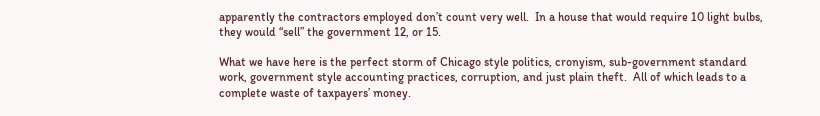apparently the contractors employed don’t count very well.  In a house that would require 10 light bulbs, they would “sell” the government 12, or 15.

What we have here is the perfect storm of Chicago style politics, cronyism, sub-government standard work, government style accounting practices, corruption, and just plain theft.  All of which leads to a complete waste of taxpayers’ money.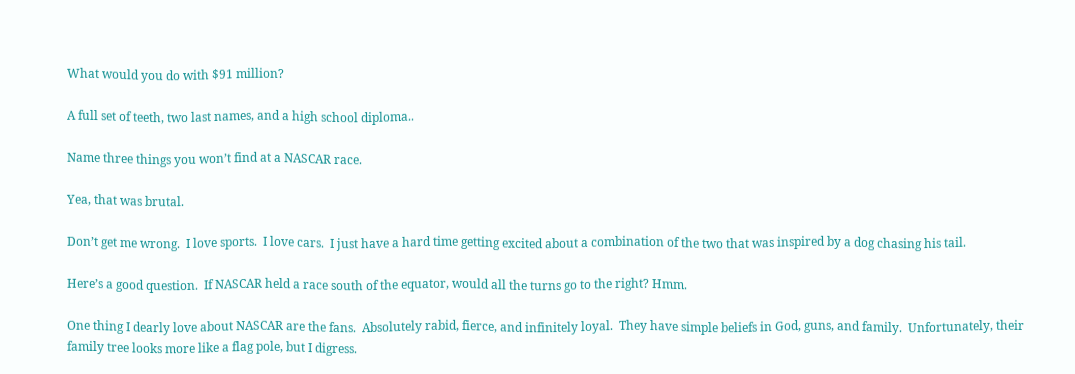What would you do with $91 million?

A full set of teeth, two last names, and a high school diploma..

Name three things you won’t find at a NASCAR race.

Yea, that was brutal.

Don’t get me wrong.  I love sports.  I love cars.  I just have a hard time getting excited about a combination of the two that was inspired by a dog chasing his tail.

Here’s a good question.  If NASCAR held a race south of the equator, would all the turns go to the right? Hmm.

One thing I dearly love about NASCAR are the fans.  Absolutely rabid, fierce, and infinitely loyal.  They have simple beliefs in God, guns, and family.  Unfortunately, their family tree looks more like a flag pole, but I digress.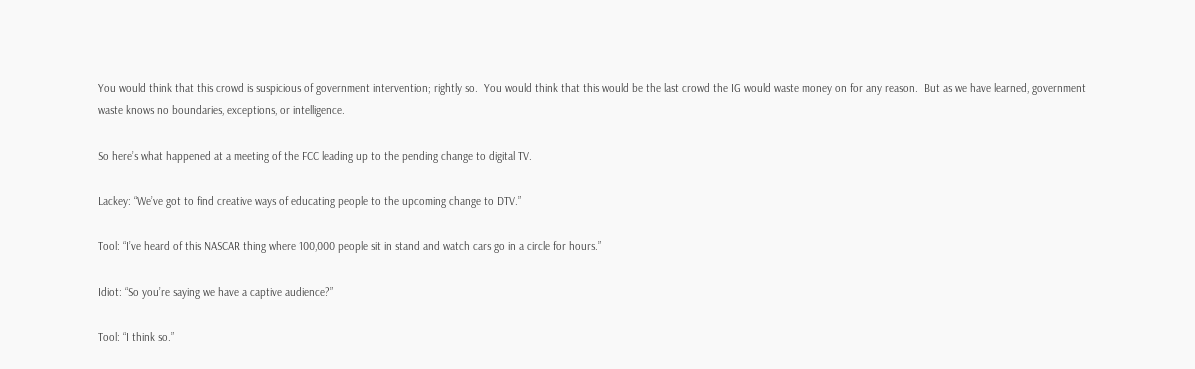You would think that this crowd is suspicious of government intervention; rightly so.  You would think that this would be the last crowd the IG would waste money on for any reason.  But as we have learned, government waste knows no boundaries, exceptions, or intelligence.

So here’s what happened at a meeting of the FCC leading up to the pending change to digital TV.

Lackey: “We’ve got to find creative ways of educating people to the upcoming change to DTV.”

Tool: “I’ve heard of this NASCAR thing where 100,000 people sit in stand and watch cars go in a circle for hours.”

Idiot: “So you’re saying we have a captive audience?”

Tool: “I think so.”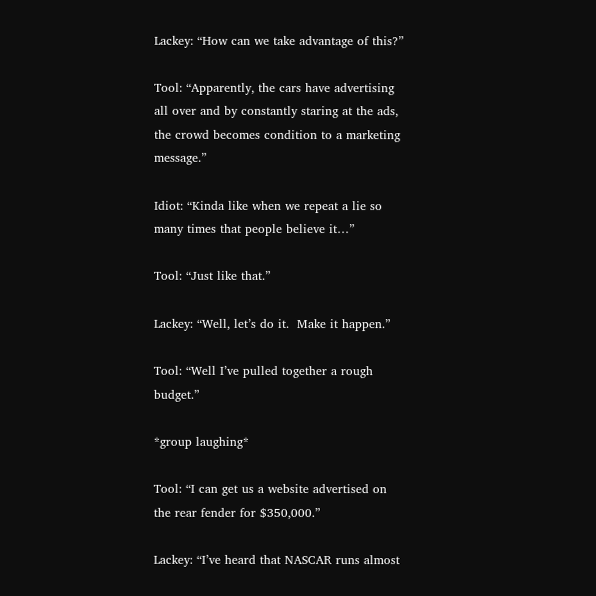Lackey: “How can we take advantage of this?”

Tool: “Apparently, the cars have advertising all over and by constantly staring at the ads, the crowd becomes condition to a marketing message.”

Idiot: “Kinda like when we repeat a lie so many times that people believe it…”

Tool: “Just like that.”

Lackey: “Well, let’s do it.  Make it happen.”

Tool: “Well I’ve pulled together a rough budget.”

*group laughing*

Tool: “I can get us a website advertised on the rear fender for $350,000.”

Lackey: “I’ve heard that NASCAR runs almost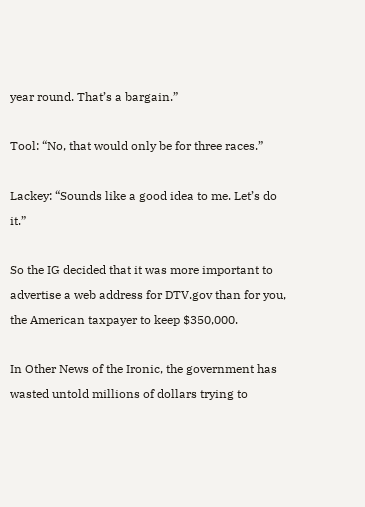year round. That’s a bargain.”

Tool: “No, that would only be for three races.”

Lackey: “Sounds like a good idea to me. Let’s do it.”

So the IG decided that it was more important to advertise a web address for DTV.gov than for you, the American taxpayer to keep $350,000.

In Other News of the Ironic, the government has wasted untold millions of dollars trying to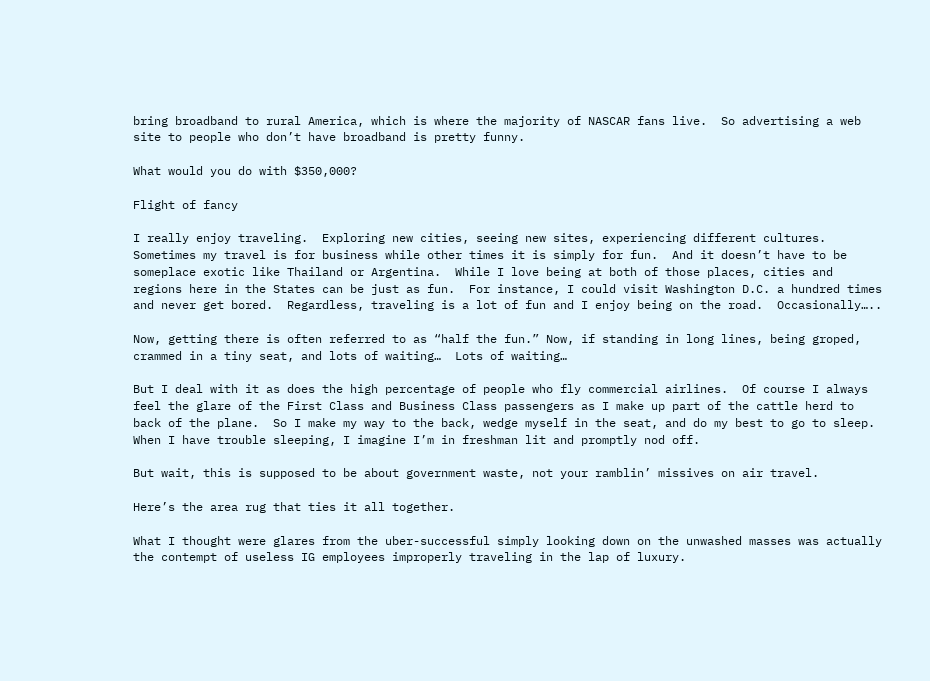bring broadband to rural America, which is where the majority of NASCAR fans live.  So advertising a web site to people who don’t have broadband is pretty funny.

What would you do with $350,000?

Flight of fancy

I really enjoy traveling.  Exploring new cities, seeing new sites, experiencing different cultures.  Sometimes my travel is for business while other times it is simply for fun.  And it doesn’t have to be someplace exotic like Thailand or Argentina.  While I love being at both of those places, cities and regions here in the States can be just as fun.  For instance, I could visit Washington D.C. a hundred times and never get bored.  Regardless, traveling is a lot of fun and I enjoy being on the road.  Occasionally…..

Now, getting there is often referred to as “half the fun.” Now, if standing in long lines, being groped, crammed in a tiny seat, and lots of waiting…  Lots of waiting…

But I deal with it as does the high percentage of people who fly commercial airlines.  Of course I always feel the glare of the First Class and Business Class passengers as I make up part of the cattle herd to back of the plane.  So I make my way to the back, wedge myself in the seat, and do my best to go to sleep.  When I have trouble sleeping, I imagine I’m in freshman lit and promptly nod off.

But wait, this is supposed to be about government waste, not your ramblin’ missives on air travel.

Here’s the area rug that ties it all together.

What I thought were glares from the uber-successful simply looking down on the unwashed masses was actually the contempt of useless IG employees improperly traveling in the lap of luxury.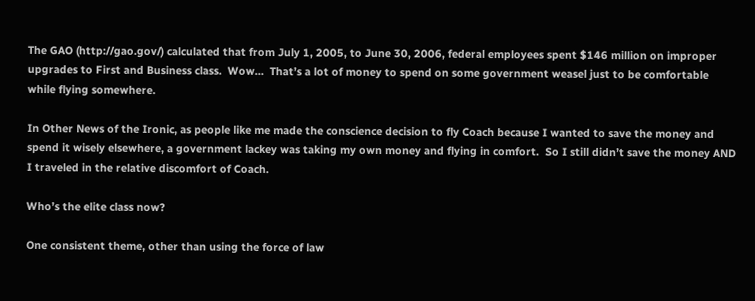The GAO (http://gao.gov/) calculated that from July 1, 2005, to June 30, 2006, federal employees spent $146 million on improper upgrades to First and Business class.  Wow…  That’s a lot of money to spend on some government weasel just to be comfortable while flying somewhere.

In Other News of the Ironic, as people like me made the conscience decision to fly Coach because I wanted to save the money and spend it wisely elsewhere, a government lackey was taking my own money and flying in comfort.  So I still didn’t save the money AND I traveled in the relative discomfort of Coach.

Who’s the elite class now?

One consistent theme, other than using the force of law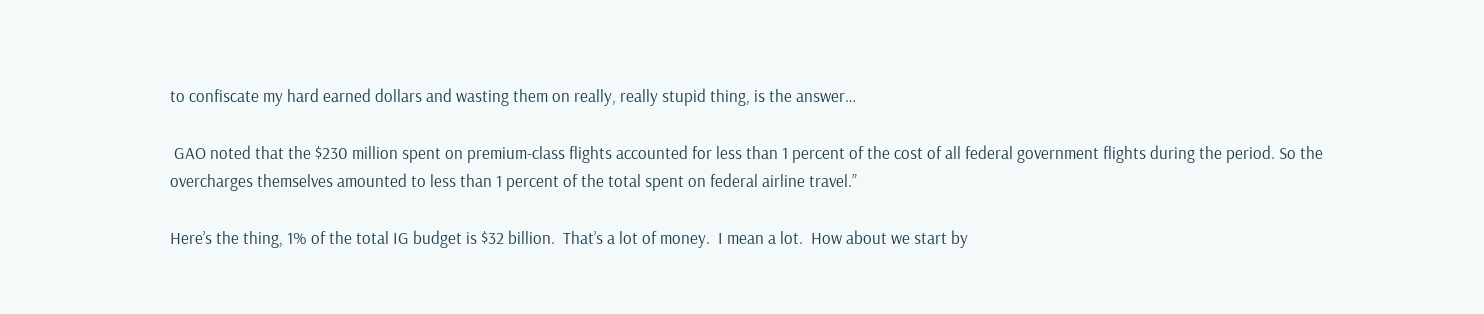to confiscate my hard earned dollars and wasting them on really, really stupid thing, is the answer…

 GAO noted that the $230 million spent on premium-class flights accounted for less than 1 percent of the cost of all federal government flights during the period. So the overcharges themselves amounted to less than 1 percent of the total spent on federal airline travel.”

Here’s the thing, 1% of the total IG budget is $32 billion.  That’s a lot of money.  I mean a lot.  How about we start by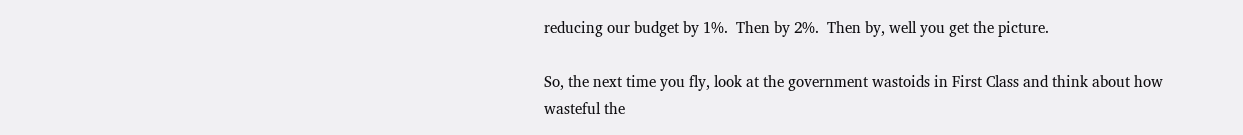reducing our budget by 1%.  Then by 2%.  Then by, well you get the picture.

So, the next time you fly, look at the government wastoids in First Class and think about how wasteful the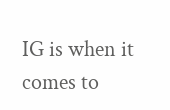IG is when it comes to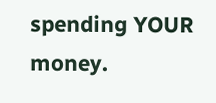spending YOUR money.